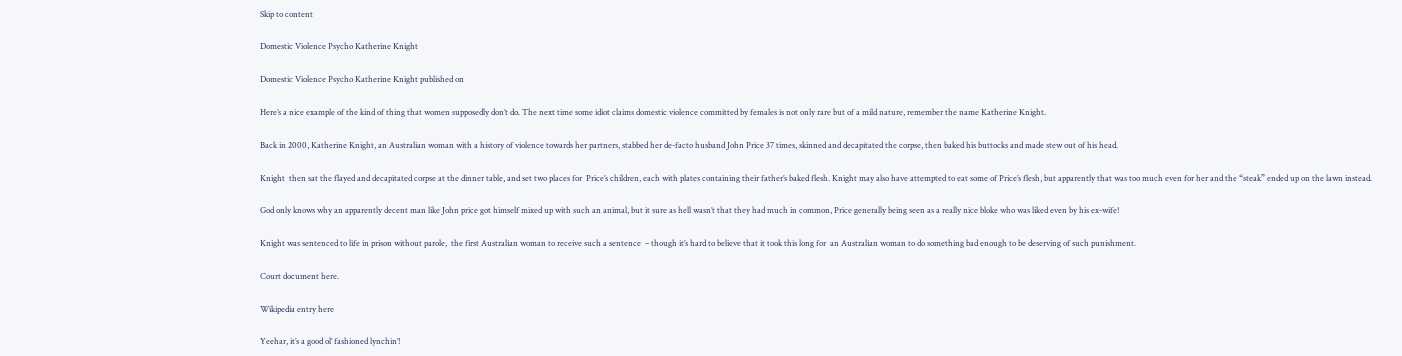Skip to content

Domestic Violence Psycho Katherine Knight

Domestic Violence Psycho Katherine Knight published on

Here’s a nice example of the kind of thing that women supposedly don’t do. The next time some idiot claims domestic violence committed by females is not only rare but of a mild nature, remember the name Katherine Knight.

Back in 2000, Katherine Knight, an Australian woman with a history of violence towards her partners, stabbed her de-facto husband John Price 37 times, skinned and decapitated the corpse, then baked his buttocks and made stew out of his head.

Knight  then sat the flayed and decapitated corpse at the dinner table, and set two places for  Price’s children, each with plates containing their father’s baked flesh. Knight may also have attempted to eat some of Price’s flesh, but apparently that was too much even for her and the “steak” ended up on the lawn instead.

God only knows why an apparently decent man like John price got himself mixed up with such an animal, but it sure as hell wasn’t that they had much in common, Price generally being seen as a really nice bloke who was liked even by his ex-wife!

Knight was sentenced to life in prison without parole,  the first Australian woman to receive such a sentence  – though it’s hard to believe that it took this long for  an Australian woman to do something bad enough to be deserving of such punishment.

Court document here.

Wikipedia entry here

Yeehar, it’s a good ol’ fashioned lynchin’!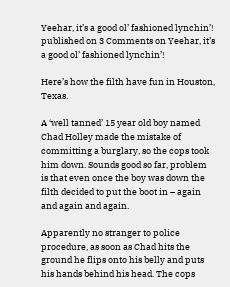Yeehar, it’s a good ol’ fashioned lynchin’! published on 3 Comments on Yeehar, it’s a good ol’ fashioned lynchin’!

Here’s how the filth have fun in Houston, Texas.

A ‘well tanned’ 15 year old boy named Chad Holley made the mistake of committing a burglary, so the cops took him down. Sounds good so far, problem is that even once the boy was down the filth decided to put the boot in – again and again and again.

Apparently no stranger to police procedure, as soon as Chad hits the ground he flips onto his belly and puts his hands behind his head. The cops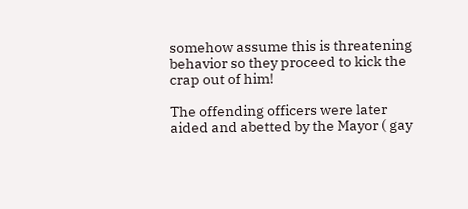somehow assume this is threatening behavior so they proceed to kick the crap out of him!

The offending officers were later aided and abetted by the Mayor ( gay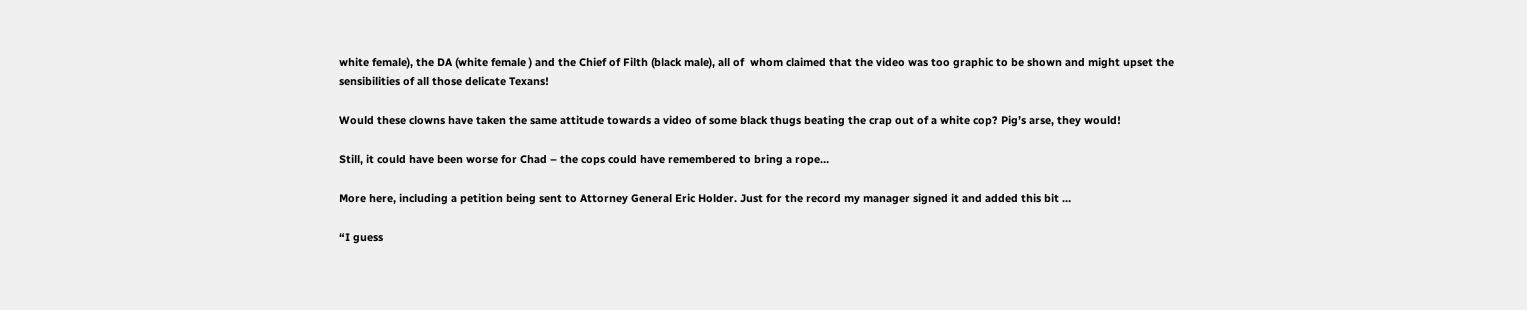white female), the DA (white female ) and the Chief of Filth (black male), all of  whom claimed that the video was too graphic to be shown and might upset the sensibilities of all those delicate Texans!

Would these clowns have taken the same attitude towards a video of some black thugs beating the crap out of a white cop? Pig’s arse, they would!

Still, it could have been worse for Chad – the cops could have remembered to bring a rope…

More here, including a petition being sent to Attorney General Eric Holder. Just for the record my manager signed it and added this bit …

“I guess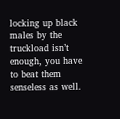locking up black males by the truckload isn’t enough, you have to beat them senseless as well.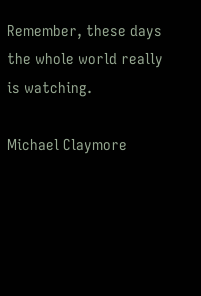Remember, these days the whole world really is watching.

Michael Claymore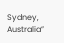Sydney, Australia”